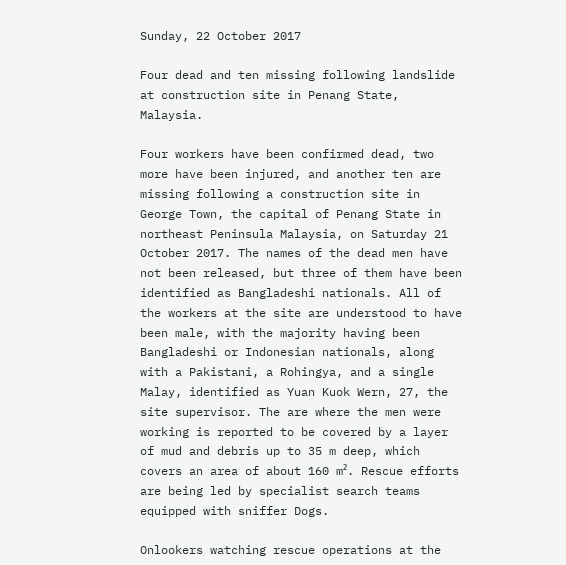Sunday, 22 October 2017

Four dead and ten missing following landslide at construction site in Penang State, Malaysia.

Four workers have been confirmed dead, two more have been injured, and another ten are missing following a construction site in George Town, the capital of Penang State in northeast Peninsula Malaysia, on Saturday 21 October 2017. The names of the dead men have not been released, but three of them have been identified as Bangladeshi nationals. All of the workers at the site are understood to have been male, with the majority having been Bangladeshi or Indonesian nationals, along with a Pakistani, a Rohingya, and a single Malay, identified as Yuan Kuok Wern, 27, the site supervisor. The are where the men were working is reported to be covered by a layer of mud and debris up to 35 m deep, which covers an area of about 160 m². Rescue efforts are being led by specialist search teams equipped with sniffer Dogs.

Onlookers watching rescue operations at the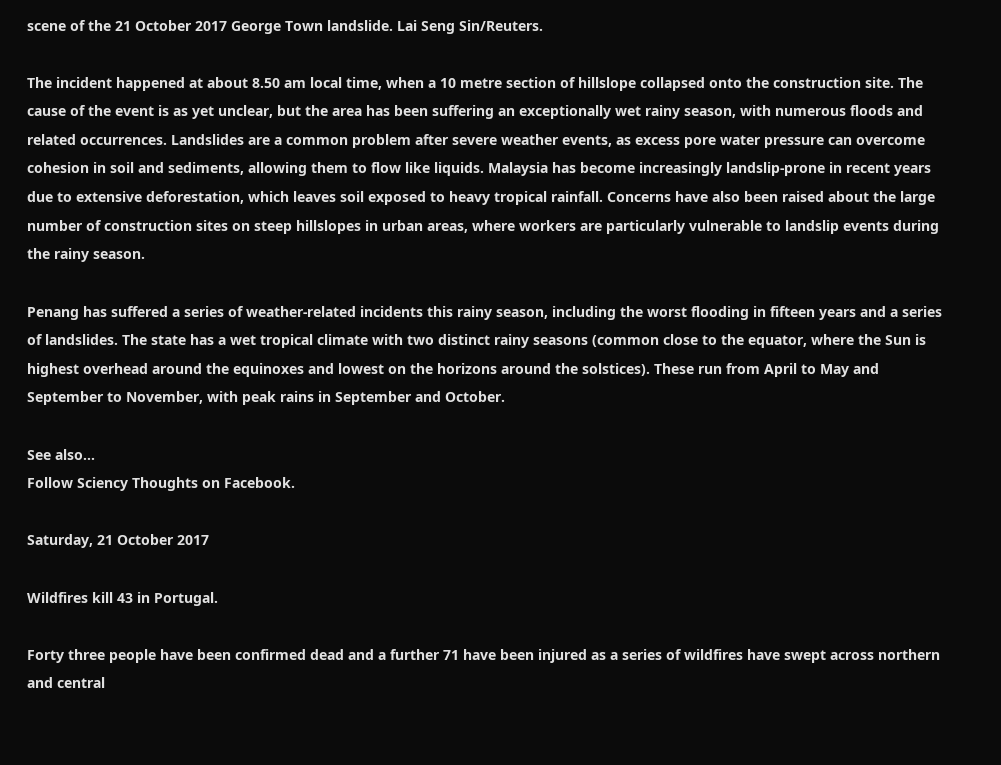scene of the 21 October 2017 George Town landslide. Lai Seng Sin/Reuters.

The incident happened at about 8.50 am local time, when a 10 metre section of hillslope collapsed onto the construction site. The cause of the event is as yet unclear, but the area has been suffering an exceptionally wet rainy season, with numerous floods and related occurrences. Landslides are a common problem after severe weather events, as excess pore water pressure can overcome cohesion in soil and sediments, allowing them to flow like liquids. Malaysia has become increasingly landslip-prone in recent years due to extensive deforestation, which leaves soil exposed to heavy tropical rainfall. Concerns have also been raised about the large number of construction sites on steep hillslopes in urban areas, where workers are particularly vulnerable to landslip events during the rainy season.

Penang has suffered a series of weather-related incidents this rainy season, including the worst flooding in fifteen years and a series of landslides. The state has a wet tropical climate with two distinct rainy seasons (common close to the equator, where the Sun is highest overhead around the equinoxes and lowest on the horizons around the solstices). These run from April to May and September to November, with peak rains in September and October.

See also...
Follow Sciency Thoughts on Facebook.

Saturday, 21 October 2017

Wildfires kill 43 in Portugal.

Forty three people have been confirmed dead and a further 71 have been injured as a series of wildfires have swept across northern and central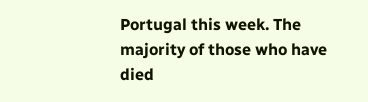Portugal this week. The majority of those who have died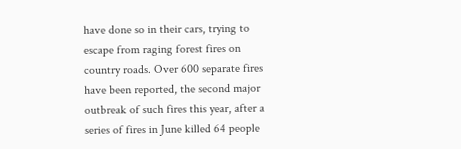have done so in their cars, trying to escape from raging forest fires on country roads. Over 600 separate fires have been reported, the second major outbreak of such fires this year, after a series of fires in June killed 64 people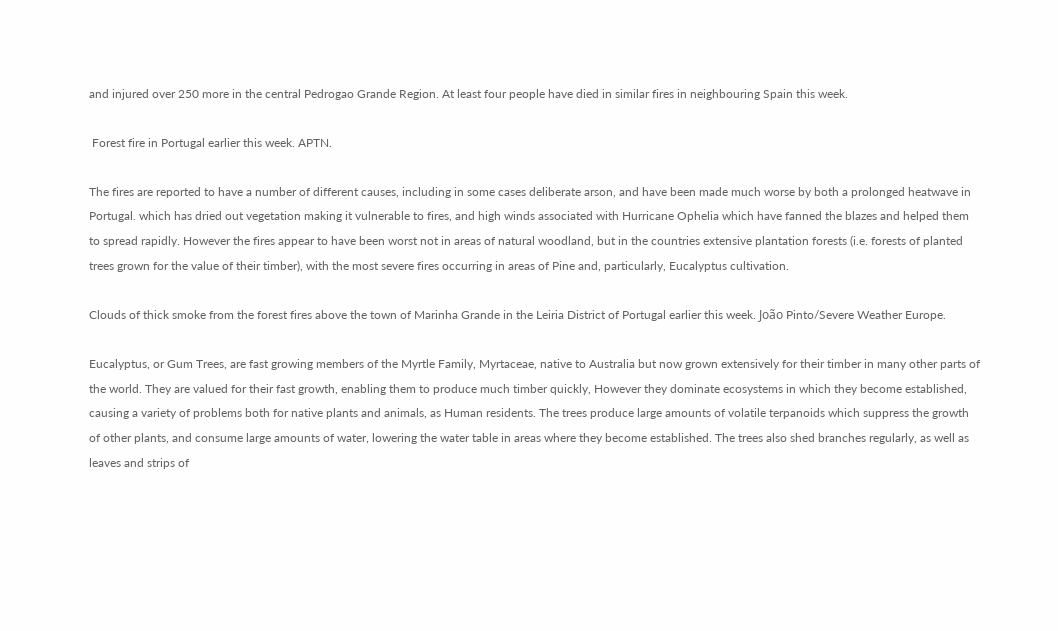and injured over 250 more in the central Pedrogao Grande Region. At least four people have died in similar fires in neighbouring Spain this week.

 Forest fire in Portugal earlier this week. APTN.

The fires are reported to have a number of different causes, including in some cases deliberate arson, and have been made much worse by both a prolonged heatwave in Portugal. which has dried out vegetation making it vulnerable to fires, and high winds associated with Hurricane Ophelia which have fanned the blazes and helped them to spread rapidly. However the fires appear to have been worst not in areas of natural woodland, but in the countries extensive plantation forests (i.e. forests of planted trees grown for the value of their timber), with the most severe fires occurring in areas of Pine and, particularly, Eucalyptus cultivation.

Clouds of thick smoke from the forest fires above the town of Marinha Grande in the Leiria District of Portugal earlier this week. João Pinto/Severe Weather Europe.

Eucalyptus, or Gum Trees, are fast growing members of the Myrtle Family, Myrtaceae, native to Australia but now grown extensively for their timber in many other parts of the world. They are valued for their fast growth, enabling them to produce much timber quickly, However they dominate ecosystems in which they become established, causing a variety of problems both for native plants and animals, as Human residents. The trees produce large amounts of volatile terpanoids which suppress the growth of other plants, and consume large amounts of water, lowering the water table in areas where they become established. The trees also shed branches regularly, as well as leaves and strips of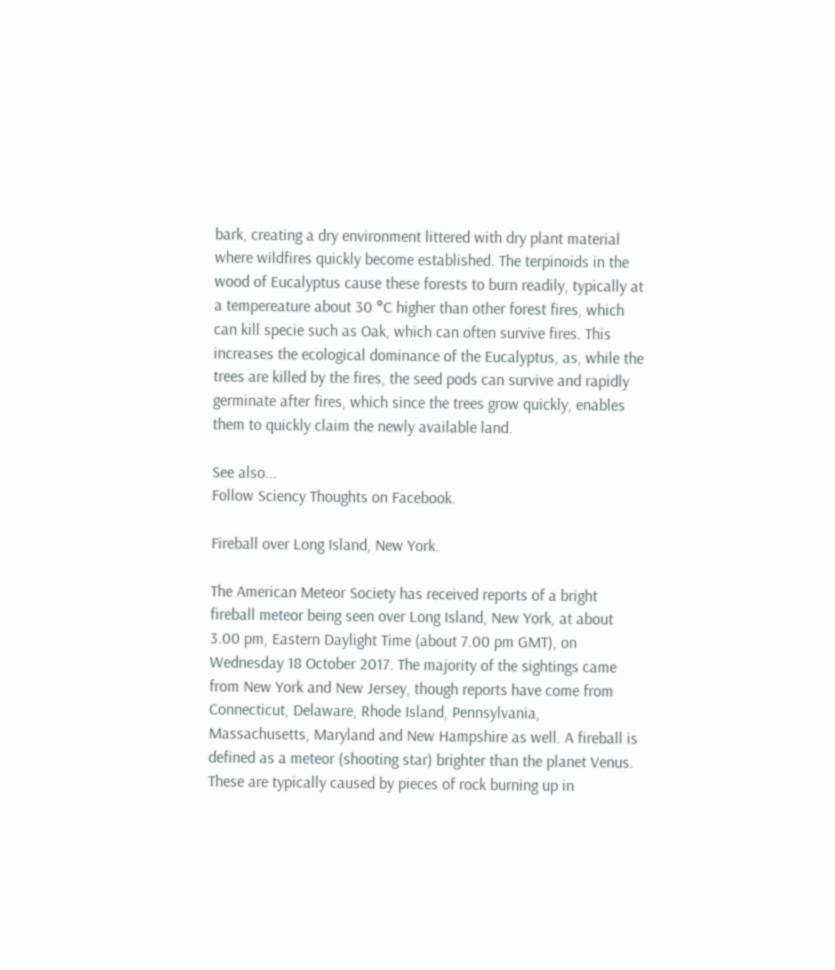bark, creating a dry environment littered with dry plant material where wildfires quickly become established. The terpinoids in the wood of Eucalyptus cause these forests to burn readily, typically at a tempereature about 30 °C higher than other forest fires, which can kill specie such as Oak, which can often survive fires. This increases the ecological dominance of the Eucalyptus, as, while the trees are killed by the fires, the seed pods can survive and rapidly germinate after fires, which since the trees grow quickly, enables them to quickly claim the newly available land.

See also...
Follow Sciency Thoughts on Facebook.

Fireball over Long Island, New York.

The American Meteor Society has received reports of a bright fireball meteor being seen over Long Island, New York, at about 3.00 pm, Eastern Daylight Time (about 7.00 pm GMT), on Wednesday 18 October 2017. The majority of the sightings came from New York and New Jersey, though reports have come from Connecticut, Delaware, Rhode Island, Pennsylvania, Massachusetts, Maryland and New Hampshire as well. A fireball is defined as a meteor (shooting star) brighter than the planet Venus. These are typically caused by pieces of rock burning up in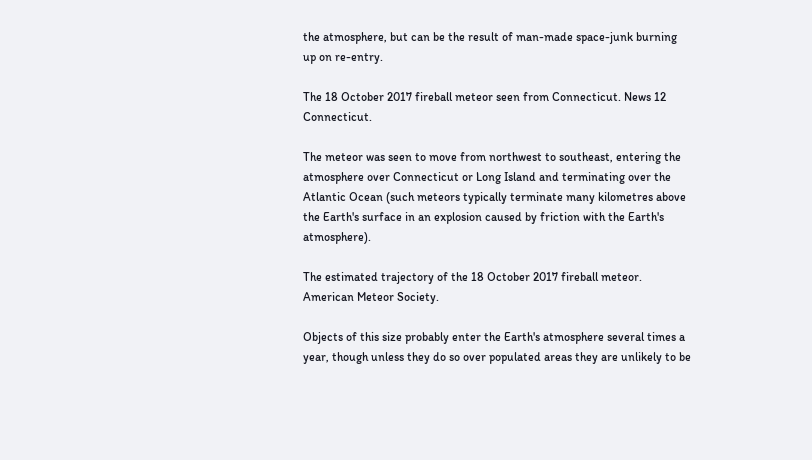the atmosphere, but can be the result of man-made space-junk burning up on re-entry.

The 18 October 2017 fireball meteor seen from Connecticut. News 12 Connecticut.

The meteor was seen to move from northwest to southeast, entering the atmosphere over Connecticut or Long Island and terminating over the Atlantic Ocean (such meteors typically terminate many kilometres above the Earth's surface in an explosion caused by friction with the Earth's atmosphere).

The estimated trajectory of the 18 October 2017 fireball meteor. American Meteor Society.

Objects of this size probably enter the Earth's atmosphere several times a year, though unless they do so over populated areas they are unlikely to be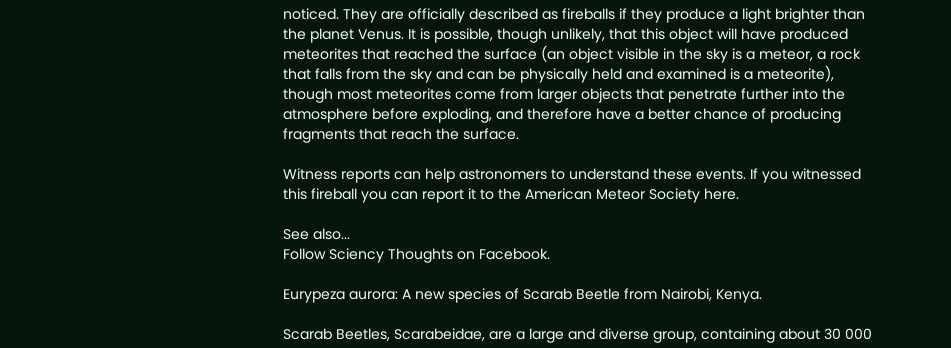noticed. They are officially described as fireballs if they produce a light brighter than the planet Venus. It is possible, though unlikely, that this object will have produced meteorites that reached the surface (an object visible in the sky is a meteor, a rock that falls from the sky and can be physically held and examined is a meteorite), though most meteorites come from larger objects that penetrate further into the atmosphere before exploding, and therefore have a better chance of producing fragments that reach the surface.

Witness reports can help astronomers to understand these events. If you witnessed this fireball you can report it to the American Meteor Society here.

See also...
Follow Sciency Thoughts on Facebook.

Eurypeza aurora: A new species of Scarab Beetle from Nairobi, Kenya.

Scarab Beetles, Scarabeidae, are a large and diverse group, containing about 30 000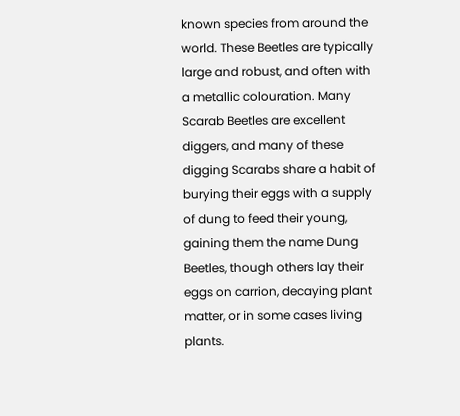known species from around the world. These Beetles are typically large and robust, and often with a metallic colouration. Many Scarab Beetles are excellent diggers, and many of these digging Scarabs share a habit of burying their eggs with a supply of dung to feed their young, gaining them the name Dung Beetles, though others lay their eggs on carrion, decaying plant matter, or in some cases living plants.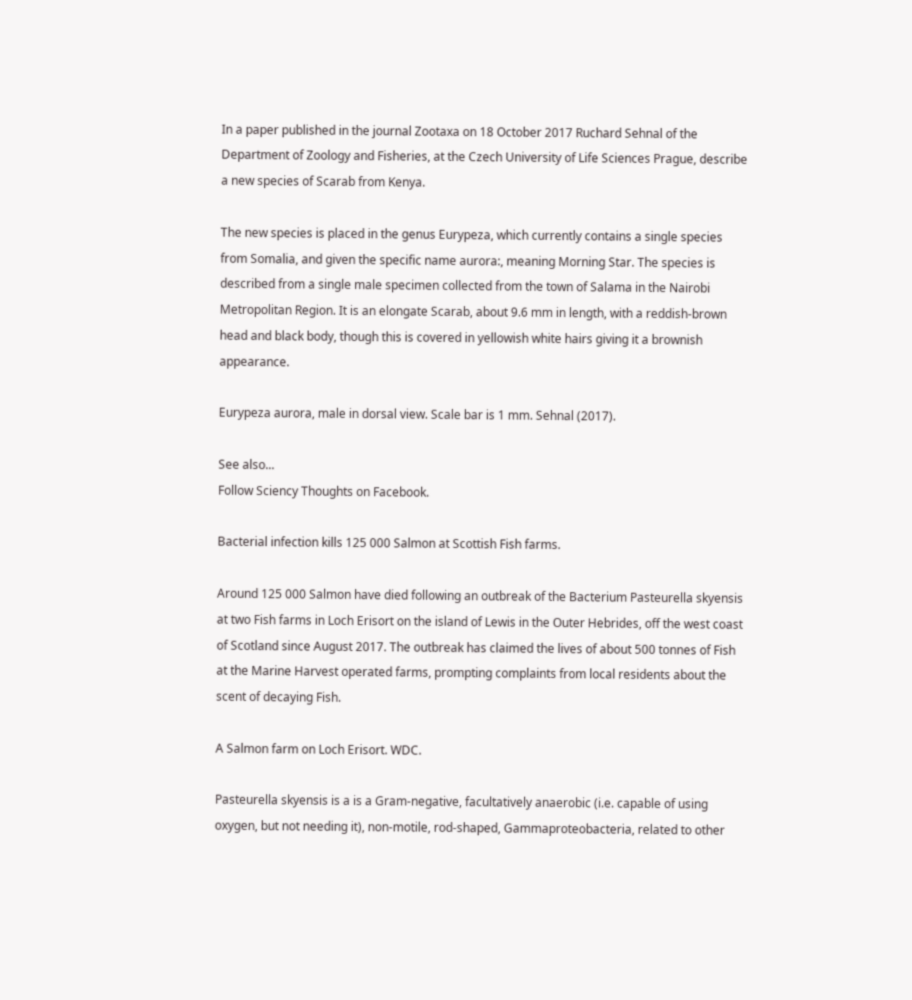In a paper published in the journal Zootaxa on 18 October 2017 Ruchard Sehnal of the Department of Zoology and Fisheries, at the Czech University of Life Sciences Prague, describe a new species of Scarab from Kenya.

The new species is placed in the genus Eurypeza, which currently contains a single species from Somalia, and given the specific name aurora:, meaning Morning Star. The species is described from a single male specimen collected from the town of Salama in the Nairobi Metropolitan Region. It is an elongate Scarab, about 9.6 mm in length, with a reddish-brown head and black body, though this is covered in yellowish white hairs giving it a brownish appearance.

Eurypeza aurora, male in dorsal view. Scale bar is 1 mm. Sehnal (2017).

See also...
Follow Sciency Thoughts on Facebook.

Bacterial infection kills 125 000 Salmon at Scottish Fish farms.

Around 125 000 Salmon have died following an outbreak of the Bacterium Pasteurella skyensis at two Fish farms in Loch Erisort on the island of Lewis in the Outer Hebrides, off the west coast of Scotland since August 2017. The outbreak has claimed the lives of about 500 tonnes of Fish at the Marine Harvest operated farms, prompting complaints from local residents about the scent of decaying Fish.

A Salmon farm on Loch Erisort. WDC.

Pasteurella skyensis is a is a Gram-negative, facultatively anaerobic (i.e. capable of using oxygen, but not needing it), non-motile, rod-shaped, Gammaproteobacteria, related to other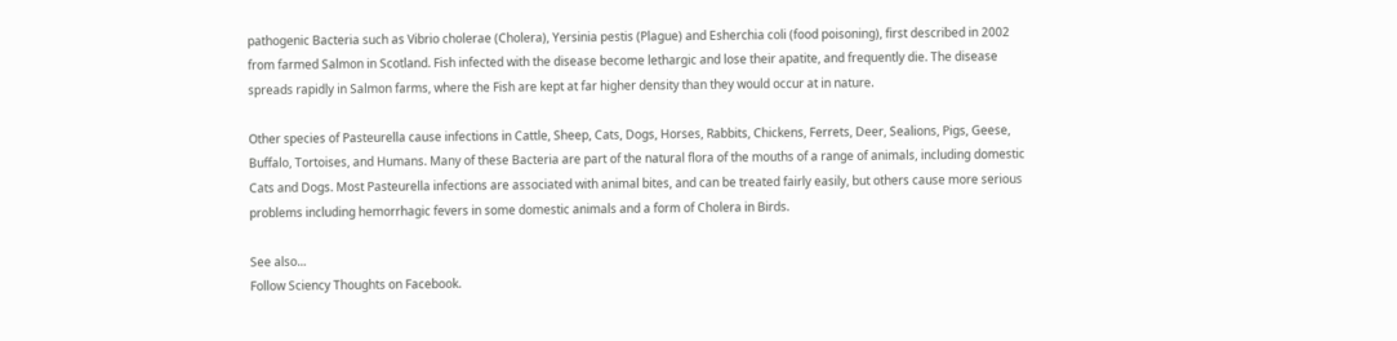pathogenic Bacteria such as Vibrio cholerae (Cholera), Yersinia pestis (Plague) and Esherchia coli (food poisoning), first described in 2002 from farmed Salmon in Scotland. Fish infected with the disease become lethargic and lose their apatite, and frequently die. The disease spreads rapidly in Salmon farms, where the Fish are kept at far higher density than they would occur at in nature.

Other species of Pasteurella cause infections in Cattle, Sheep, Cats, Dogs, Horses, Rabbits, Chickens, Ferrets, Deer, Sealions, Pigs, Geese, Buffalo, Tortoises, and Humans. Many of these Bacteria are part of the natural flora of the mouths of a range of animals, including domestic Cats and Dogs. Most Pasteurella infections are associated with animal bites, and can be treated fairly easily, but others cause more serious problems including hemorrhagic fevers in some domestic animals and a form of Cholera in Birds.

See also...
Follow Sciency Thoughts on Facebook.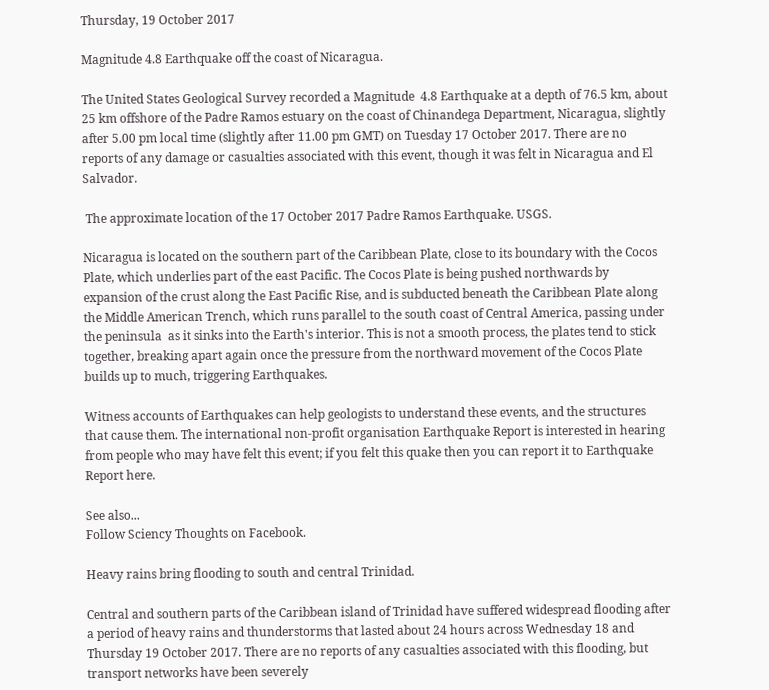Thursday, 19 October 2017

Magnitude 4.8 Earthquake off the coast of Nicaragua.

The United States Geological Survey recorded a Magnitude  4.8 Earthquake at a depth of 76.5 km, about 25 km offshore of the Padre Ramos estuary on the coast of Chinandega Department, Nicaragua, slightly after 5.00 pm local time (slightly after 11.00 pm GMT) on Tuesday 17 October 2017. There are no reports of any damage or casualties associated with this event, though it was felt in Nicaragua and El Salvador.

 The approximate location of the 17 October 2017 Padre Ramos Earthquake. USGS.

Nicaragua is located on the southern part of the Caribbean Plate, close to its boundary with the Cocos Plate, which underlies part of the east Pacific. The Cocos Plate is being pushed northwards by expansion of the crust along the East Pacific Rise, and is subducted beneath the Caribbean Plate along the Middle American Trench, which runs parallel to the south coast of Central America, passing under the peninsula  as it sinks into the Earth's interior. This is not a smooth process, the plates tend to stick together, breaking apart again once the pressure from the northward movement of the Cocos Plate builds up to much, triggering Earthquakes.

Witness accounts of Earthquakes can help geologists to understand these events, and the structures that cause them. The international non-profit organisation Earthquake Report is interested in hearing from people who may have felt this event; if you felt this quake then you can report it to Earthquake Report here.

See also...
Follow Sciency Thoughts on Facebook.

Heavy rains bring flooding to south and central Trinidad.

Central and southern parts of the Caribbean island of Trinidad have suffered widespread flooding after a period of heavy rains and thunderstorms that lasted about 24 hours across Wednesday 18 and Thursday 19 October 2017. There are no reports of any casualties associated with this flooding, but transport networks have been severely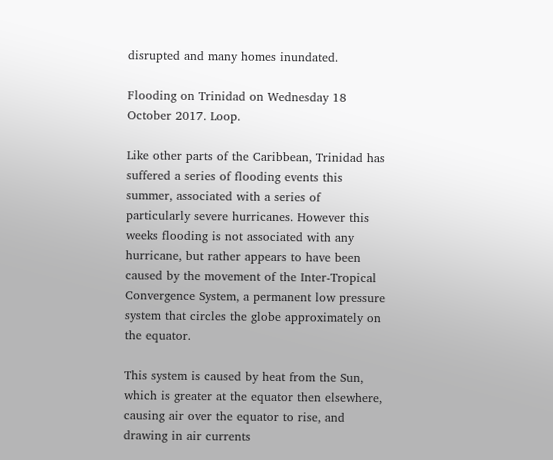disrupted and many homes inundated.

Flooding on Trinidad on Wednesday 18 October 2017. Loop.

Like other parts of the Caribbean, Trinidad has suffered a series of flooding events this summer, associated with a series of particularly severe hurricanes. However this weeks flooding is not associated with any hurricane, but rather appears to have been caused by the movement of the Inter-Tropical Convergence System, a permanent low pressure system that circles the globe approximately on the equator.

This system is caused by heat from the Sun, which is greater at the equator then elsewhere, causing air over the equator to rise, and drawing in air currents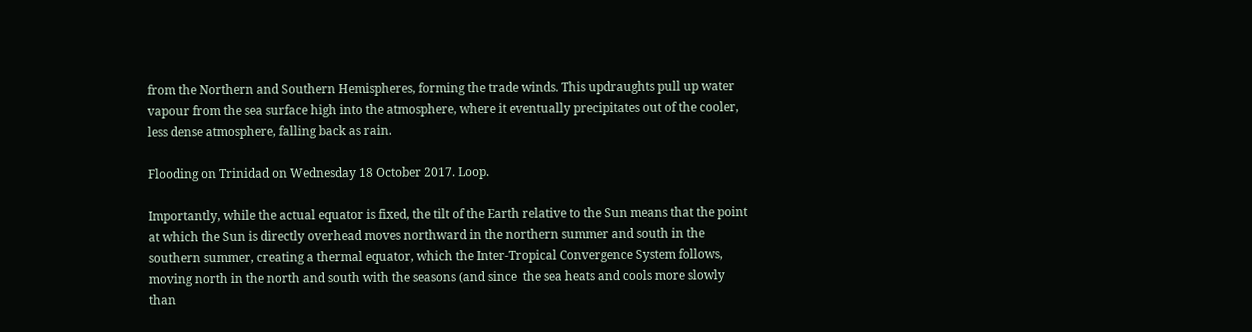from the Northern and Southern Hemispheres, forming the trade winds. This updraughts pull up water vapour from the sea surface high into the atmosphere, where it eventually precipitates out of the cooler, less dense atmosphere, falling back as rain.

Flooding on Trinidad on Wednesday 18 October 2017. Loop.

Importantly, while the actual equator is fixed, the tilt of the Earth relative to the Sun means that the point at which the Sun is directly overhead moves northward in the northern summer and south in the southern summer, creating a thermal equator, which the Inter-Tropical Convergence System follows, moving north in the north and south with the seasons (and since  the sea heats and cools more slowly than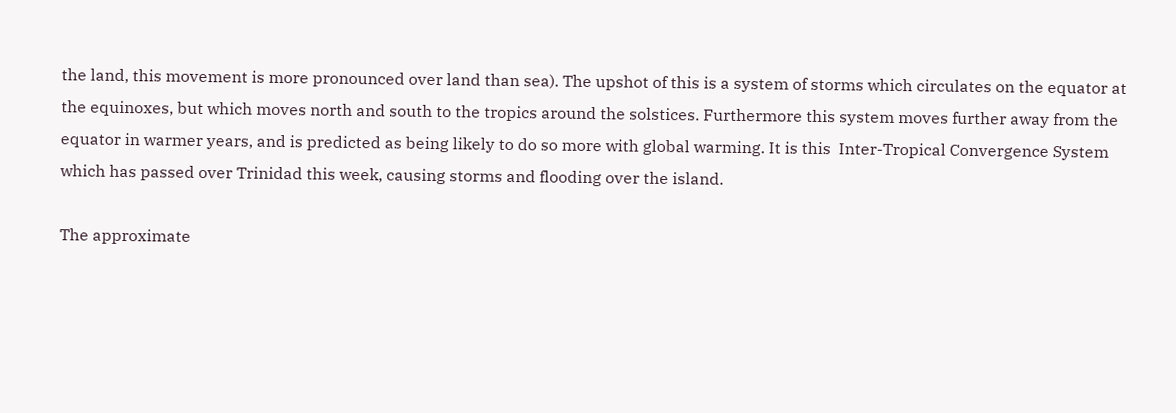the land, this movement is more pronounced over land than sea). The upshot of this is a system of storms which circulates on the equator at the equinoxes, but which moves north and south to the tropics around the solstices. Furthermore this system moves further away from the equator in warmer years, and is predicted as being likely to do so more with global warming. It is this  Inter-Tropical Convergence System which has passed over Trinidad this week, causing storms and flooding over the island.

The approximate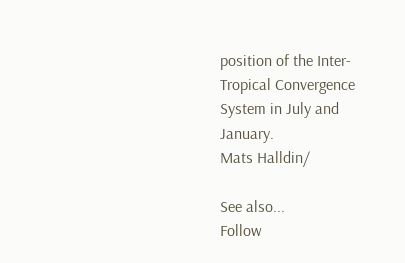position of the Inter-Tropical Convergence System in July and January.
Mats Halldin/

See also...
Follow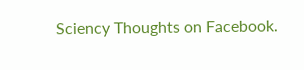Sciency Thoughts on Facebook.